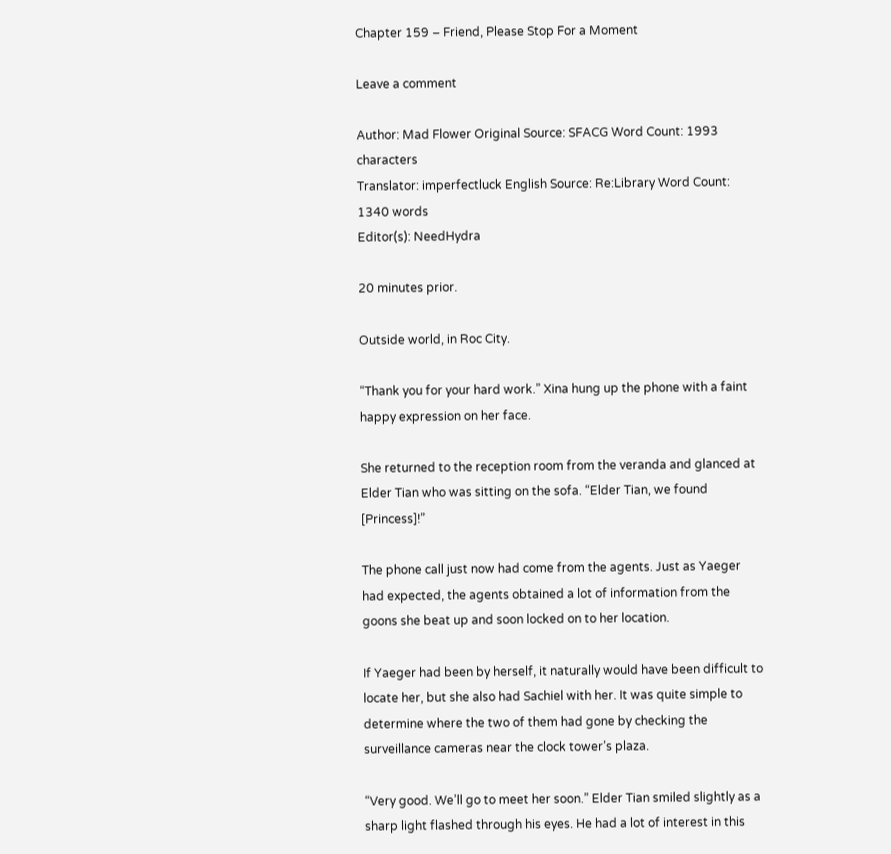Chapter 159 – Friend, Please Stop For a Moment

Leave a comment

Author: Mad Flower Original Source: SFACG Word Count: 1993 characters
Translator: imperfectluck English Source: Re:Library Word Count: 1340 words
Editor(s): NeedHydra

20 minutes prior.

Outside world, in Roc City.

“Thank you for your hard work.” Xina hung up the phone with a faint happy expression on her face.

She returned to the reception room from the veranda and glanced at Elder Tian who was sitting on the sofa. “Elder Tian, we found [Princess]!”

The phone call just now had come from the agents. Just as Yaeger had expected, the agents obtained a lot of information from the goons she beat up and soon locked on to her location.

If Yaeger had been by herself, it naturally would have been difficult to locate her, but she also had Sachiel with her. It was quite simple to determine where the two of them had gone by checking the surveillance cameras near the clock tower’s plaza.

“Very good. We’ll go to meet her soon.” Elder Tian smiled slightly as a sharp light flashed through his eyes. He had a lot of interest in this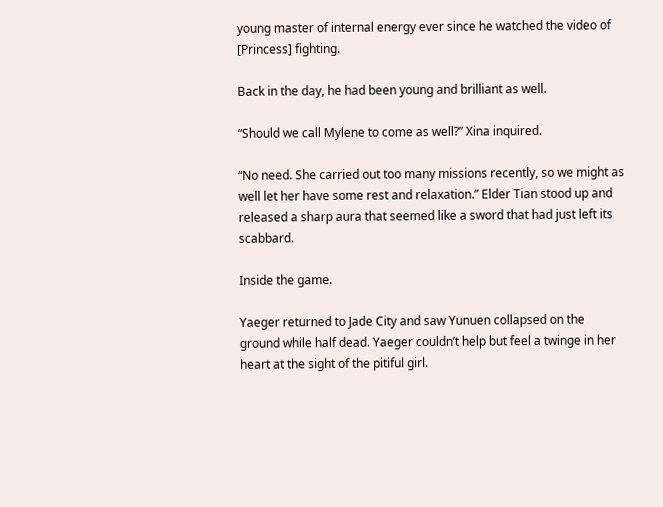young master of internal energy ever since he watched the video of [Princess] fighting.

Back in the day, he had been young and brilliant as well.

“Should we call Mylene to come as well?” Xina inquired.

“No need. She carried out too many missions recently, so we might as well let her have some rest and relaxation.” Elder Tian stood up and released a sharp aura that seemed like a sword that had just left its scabbard.

Inside the game.

Yaeger returned to Jade City and saw Yunuen collapsed on the ground while half dead. Yaeger couldn’t help but feel a twinge in her heart at the sight of the pitiful girl.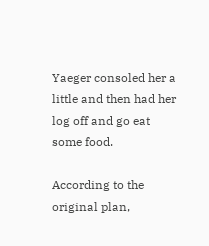Yaeger consoled her a little and then had her log off and go eat some food.

According to the original plan,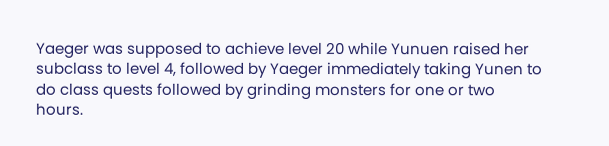Yaeger was supposed to achieve level 20 while Yunuen raised her subclass to level 4, followed by Yaeger immediately taking Yunen to do class quests followed by grinding monsters for one or two hours.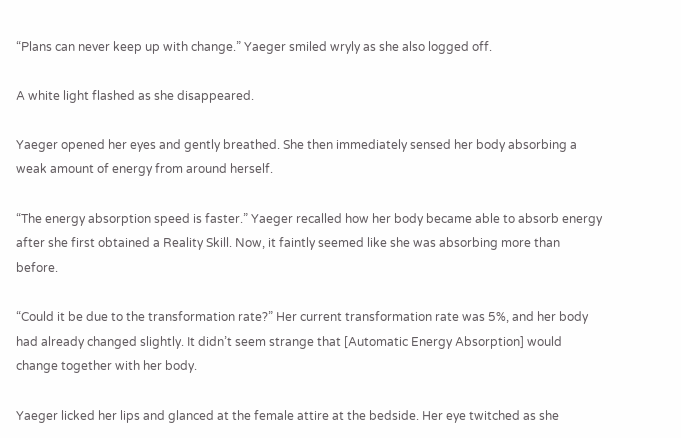“Plans can never keep up with change.” Yaeger smiled wryly as she also logged off.

A white light flashed as she disappeared.

Yaeger opened her eyes and gently breathed. She then immediately sensed her body absorbing a weak amount of energy from around herself.

“The energy absorption speed is faster.” Yaeger recalled how her body became able to absorb energy after she first obtained a Reality Skill. Now, it faintly seemed like she was absorbing more than before.

“Could it be due to the transformation rate?” Her current transformation rate was 5%, and her body had already changed slightly. It didn’t seem strange that [Automatic Energy Absorption] would change together with her body.

Yaeger licked her lips and glanced at the female attire at the bedside. Her eye twitched as she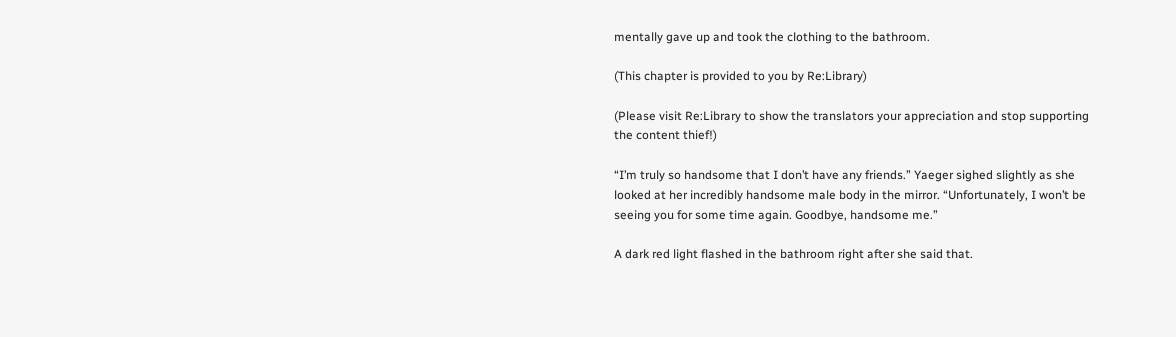mentally gave up and took the clothing to the bathroom.

(This chapter is provided to you by Re:Library)

(Please visit Re:Library to show the translators your appreciation and stop supporting the content thief!)

“I’m truly so handsome that I don’t have any friends.” Yaeger sighed slightly as she looked at her incredibly handsome male body in the mirror. “Unfortunately, I won’t be seeing you for some time again. Goodbye, handsome me.”

A dark red light flashed in the bathroom right after she said that.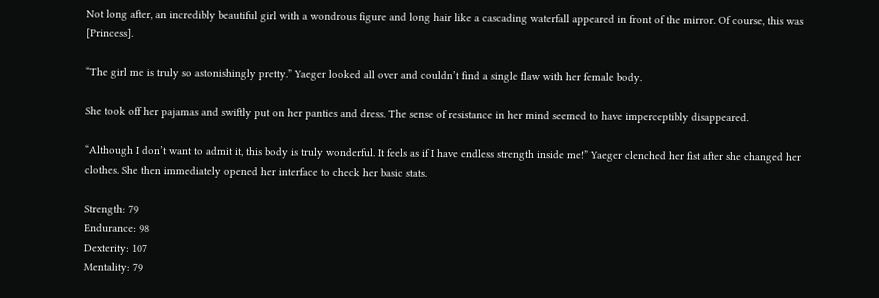Not long after, an incredibly beautiful girl with a wondrous figure and long hair like a cascading waterfall appeared in front of the mirror. Of course, this was [Princess].

“The girl me is truly so astonishingly pretty.” Yaeger looked all over and couldn’t find a single flaw with her female body.

She took off her pajamas and swiftly put on her panties and dress. The sense of resistance in her mind seemed to have imperceptibly disappeared.

“Although I don’t want to admit it, this body is truly wonderful. It feels as if I have endless strength inside me!” Yaeger clenched her fist after she changed her clothes. She then immediately opened her interface to check her basic stats.

Strength: 79
Endurance: 98
Dexterity: 107
Mentality: 79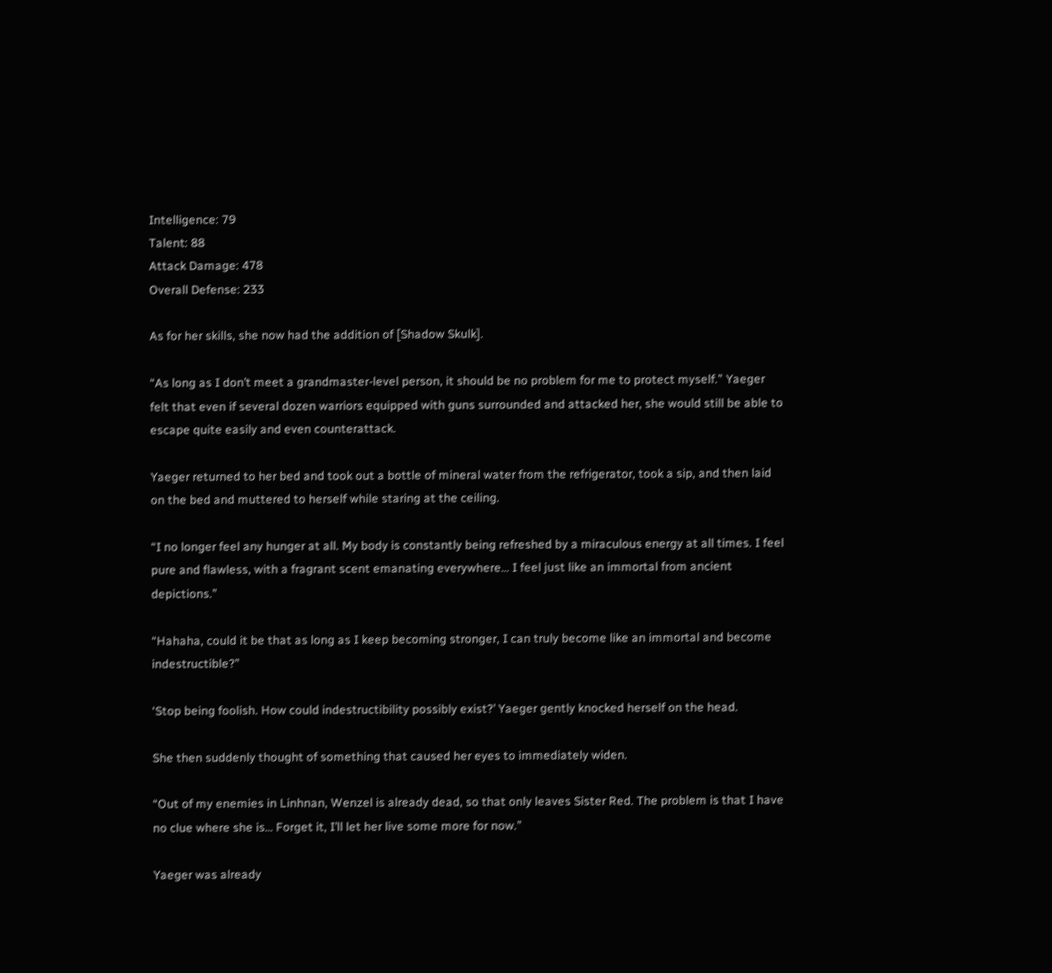Intelligence: 79
Talent: 88
Attack Damage: 478
Overall Defense: 233

As for her skills, she now had the addition of [Shadow Skulk].

“As long as I don’t meet a grandmaster-level person, it should be no problem for me to protect myself.” Yaeger felt that even if several dozen warriors equipped with guns surrounded and attacked her, she would still be able to escape quite easily and even counterattack.

Yaeger returned to her bed and took out a bottle of mineral water from the refrigerator, took a sip, and then laid on the bed and muttered to herself while staring at the ceiling.

“I no longer feel any hunger at all. My body is constantly being refreshed by a miraculous energy at all times. I feel pure and flawless, with a fragrant scent emanating everywhere… I feel just like an immortal from ancient depictions.”

“Hahaha, could it be that as long as I keep becoming stronger, I can truly become like an immortal and become indestructible?”

‘Stop being foolish. How could indestructibility possibly exist?’ Yaeger gently knocked herself on the head.

She then suddenly thought of something that caused her eyes to immediately widen.

“Out of my enemies in Linhnan, Wenzel is already dead, so that only leaves Sister Red. The problem is that I have no clue where she is… Forget it, I’ll let her live some more for now.”

Yaeger was already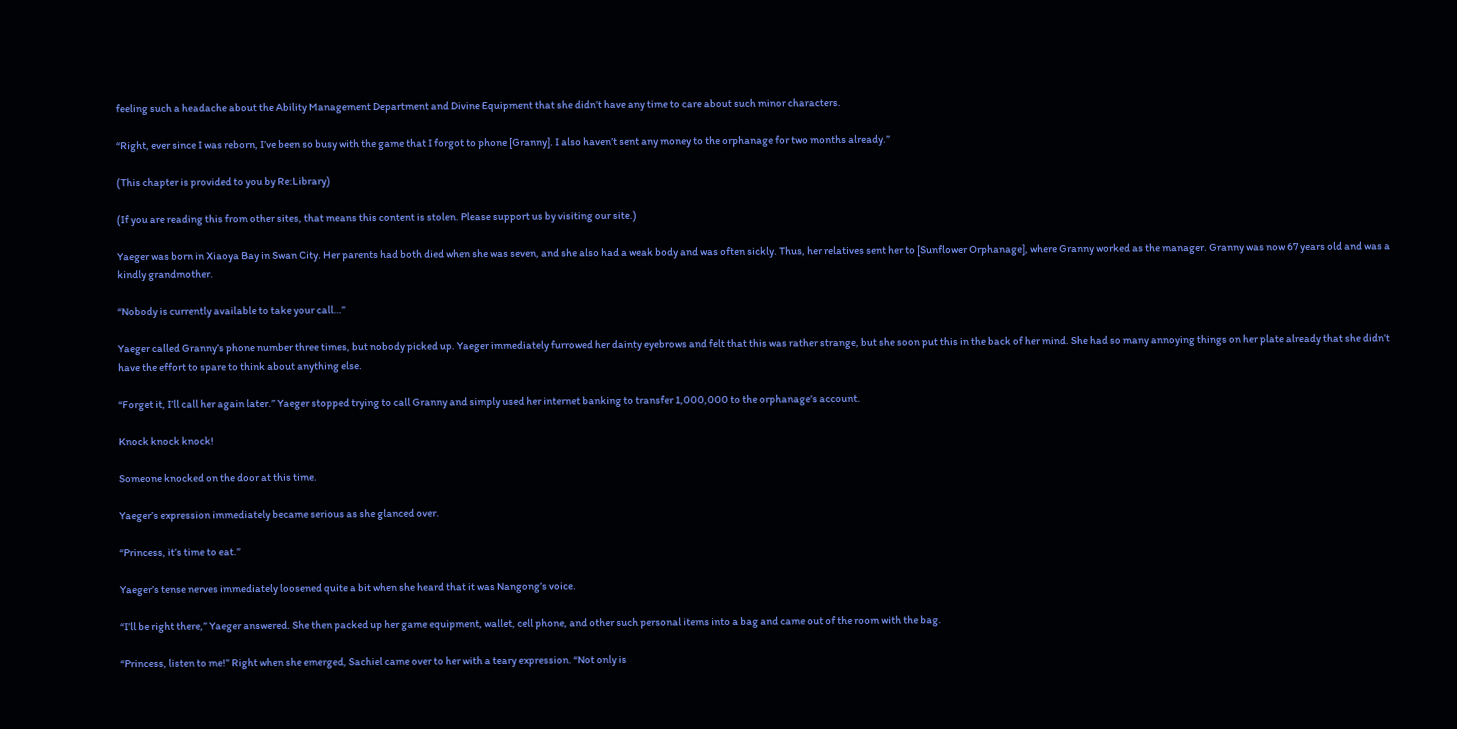feeling such a headache about the Ability Management Department and Divine Equipment that she didn’t have any time to care about such minor characters.

“Right, ever since I was reborn, I’ve been so busy with the game that I forgot to phone [Granny]. I also haven’t sent any money to the orphanage for two months already.”

(This chapter is provided to you by Re:Library)

(If you are reading this from other sites, that means this content is stolen. Please support us by visiting our site.)

Yaeger was born in Xiaoya Bay in Swan City. Her parents had both died when she was seven, and she also had a weak body and was often sickly. Thus, her relatives sent her to [Sunflower Orphanage], where Granny worked as the manager. Granny was now 67 years old and was a kindly grandmother.

“Nobody is currently available to take your call…”

Yaeger called Granny’s phone number three times, but nobody picked up. Yaeger immediately furrowed her dainty eyebrows and felt that this was rather strange, but she soon put this in the back of her mind. She had so many annoying things on her plate already that she didn’t have the effort to spare to think about anything else.

“Forget it, I’ll call her again later.” Yaeger stopped trying to call Granny and simply used her internet banking to transfer 1,000,000 to the orphanage’s account.

Knock knock knock!

Someone knocked on the door at this time.

Yaeger’s expression immediately became serious as she glanced over.

“Princess, it’s time to eat.”

Yaeger’s tense nerves immediately loosened quite a bit when she heard that it was Nangong’s voice.

“I’ll be right there,” Yaeger answered. She then packed up her game equipment, wallet, cell phone, and other such personal items into a bag and came out of the room with the bag.

“Princess, listen to me!” Right when she emerged, Sachiel came over to her with a teary expression. “Not only is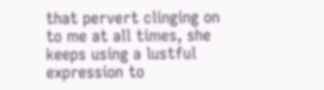that pervert clinging on to me at all times, she keeps using a lustful expression to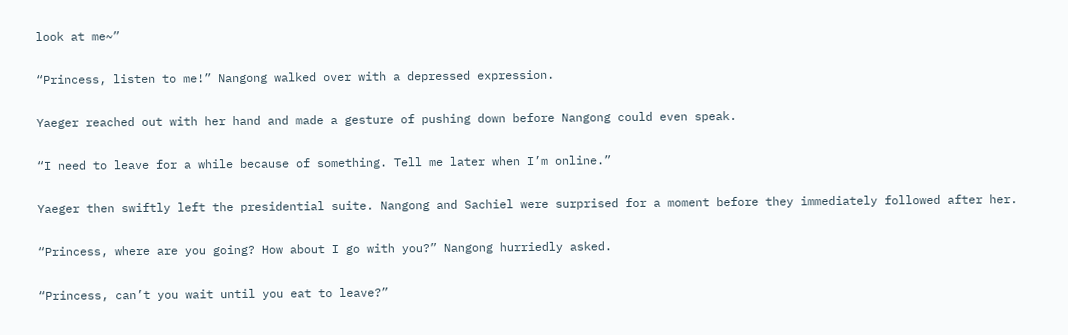look at me~”

“Princess, listen to me!” Nangong walked over with a depressed expression.

Yaeger reached out with her hand and made a gesture of pushing down before Nangong could even speak.

“I need to leave for a while because of something. Tell me later when I’m online.”

Yaeger then swiftly left the presidential suite. Nangong and Sachiel were surprised for a moment before they immediately followed after her.

“Princess, where are you going? How about I go with you?” Nangong hurriedly asked.

“Princess, can’t you wait until you eat to leave?”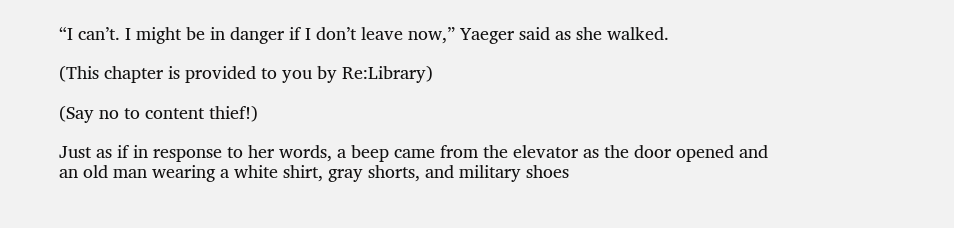“I can’t. I might be in danger if I don’t leave now,” Yaeger said as she walked.

(This chapter is provided to you by Re:Library)

(Say no to content thief!)

Just as if in response to her words, a beep came from the elevator as the door opened and an old man wearing a white shirt, gray shorts, and military shoes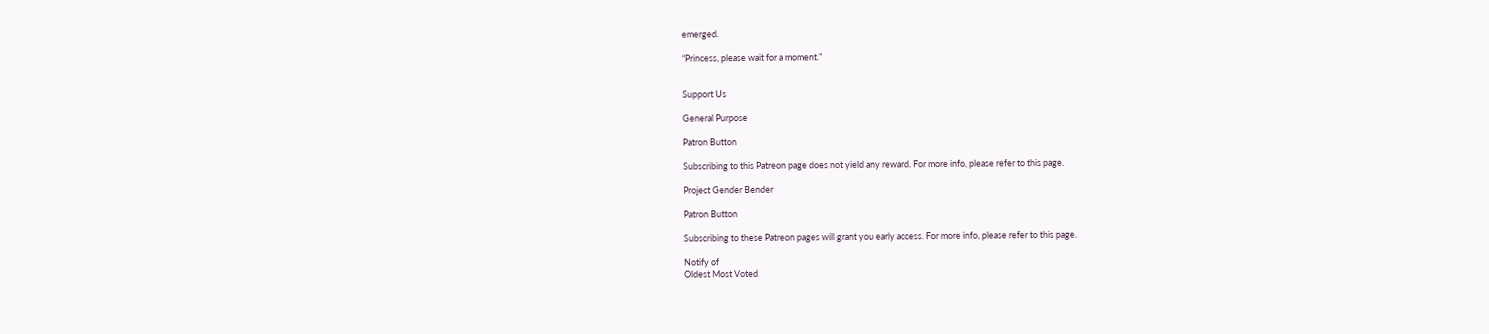emerged.

“Princess, please wait for a moment.”


Support Us

General Purpose

Patron Button

Subscribing to this Patreon page does not yield any reward. For more info, please refer to this page.

Project Gender Bender

Patron Button

Subscribing to these Patreon pages will grant you early access. For more info, please refer to this page.

Notify of
Oldest Most Voted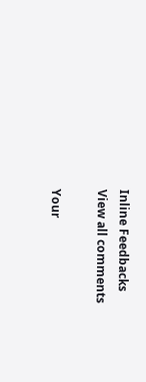Inline Feedbacks
View all comments

Your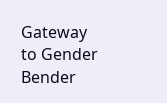Gateway to Gender Bender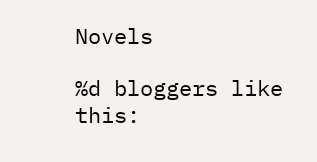Novels

%d bloggers like this: